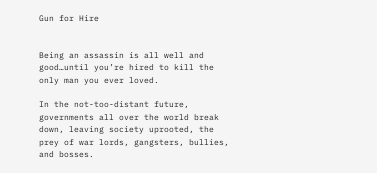Gun for Hire


Being an assassin is all well and good…until you’re hired to kill the only man you ever loved.

In the not-too-distant future, governments all over the world break down, leaving society uprooted, the prey of war lords, gangsters, bullies, and bosses.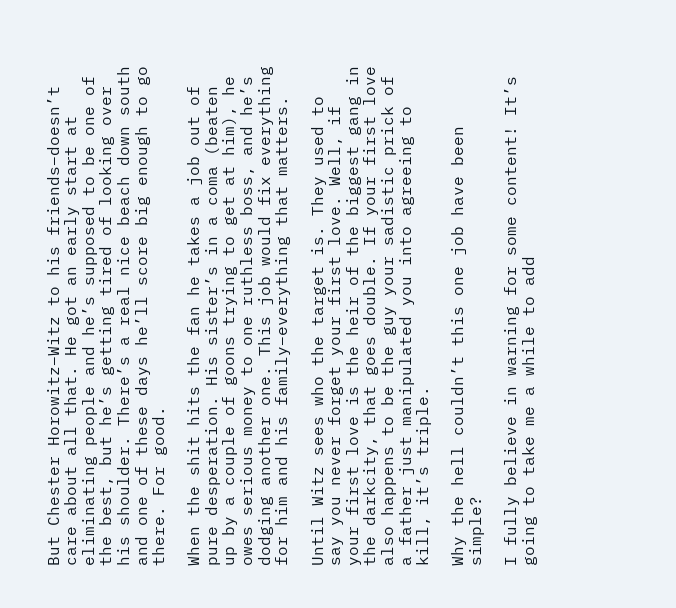But Chester Horowitz–Witz to his friends–doesn’t care about all that. He got an early start at eliminating people and he’s supposed to be one of the best, but he’s getting tired of looking over his shoulder. There’s a real nice beach down south and one of these days he’ll score big enough to go there. For good.

When the shit hits the fan he takes a job out of pure desperation. His sister’s in a coma (beaten up by a couple of goons trying to get at him), he owes serious money to one ruthless boss, and he’s dodging another one. This job would fix everything for him and his family–everything that matters.

Until Witz sees who the target is. They used to say you never forget your first love. Well, if your first love is the heir of the biggest gang in the darkcity, that goes double. If your first love also happens to be the guy your sadistic prick of a father just manipulated you into agreeing to kill, it’s triple.

Why the hell couldn’t this one job have been simple?

I fully believe in warning for some content! It’s going to take me a while to add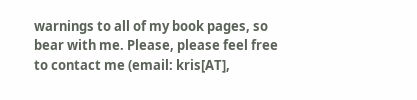warnings to all of my book pages, so bear with me. Please, please feel free to contact me (email: kris[AT],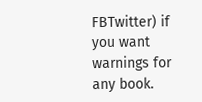FBTwitter) if you want warnings for any book.